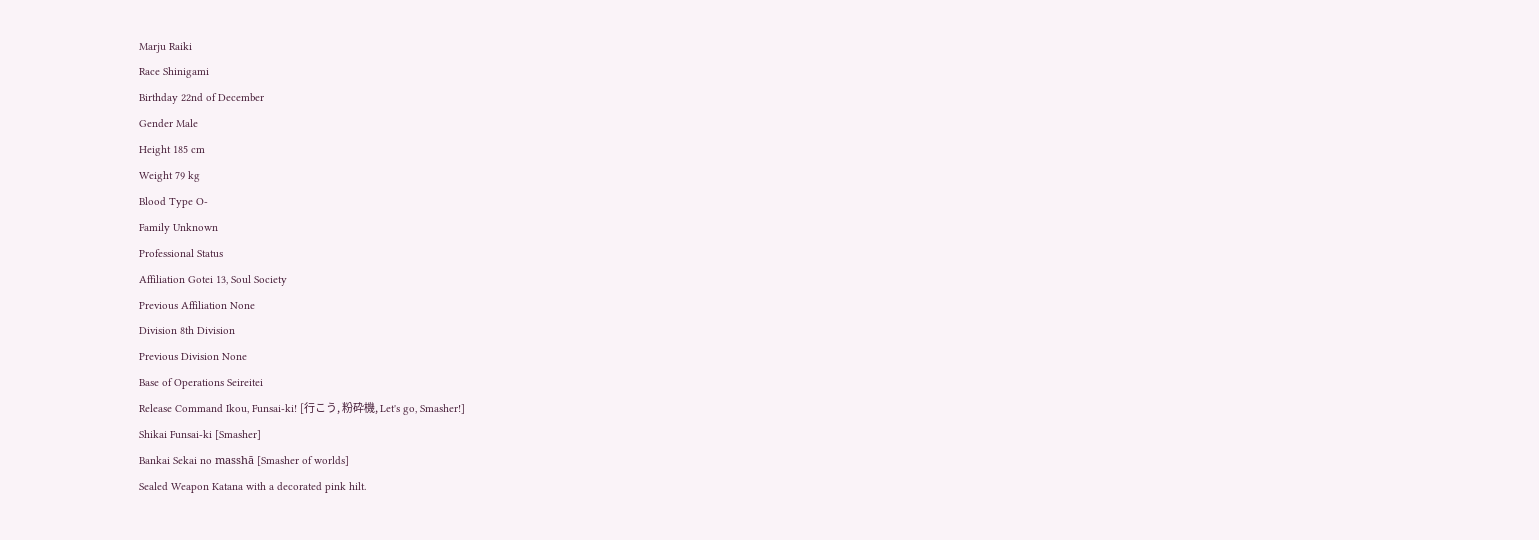Marju Raiki
Race Shinigami
Birthday 22nd of December
Gender Male
Height 185 cm
Weight 79 kg
Blood Type O-
Family Unknown
Professional Status
Affiliation Gotei 13, Soul Society
Previous Affiliation None
Division 8th Division
Previous Division None
Base of Operations Seireitei
Release Command Ikou, Funsai-ki! [行こう, 粉砕機, Let's go, Smasher!]
Shikai Funsai-ki [Smasher]
Bankai Sekai no masshā [Smasher of worlds]
Sealed Weapon Katana with a decorated pink hilt.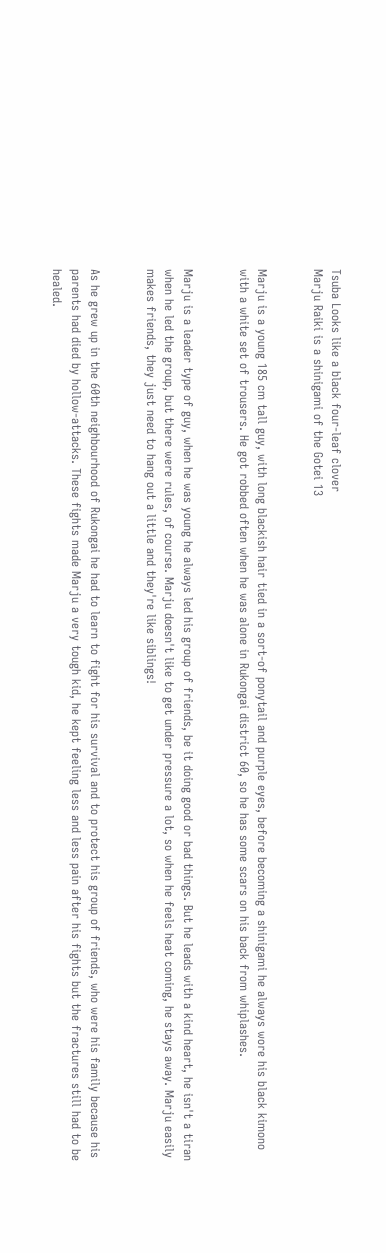Tsuba Looks like a black four-leaf clover
Marju Raiki is a shinigami of the Gotei 13


Marju is a young 185 cm tall guy, with long blackish hair tied in a sort-of ponytail and purple eyes, before becoming a shinigami he always wore his black kimono with a white set of trousers. He got robbed often when he was alone in Rukongai district 60, so he has some scars on his back from whiplashes.


Marju is a leader type of guy, when he was young he always led his group of friends, be it doing good or bad things. But he leads with a kind heart, he isn't a tiran when he led the group, but there were rules, of course. Marju doesn't like to get under pressure a lot, so when he feels heat coming, he stays away. Marju easily makes friends, they just need to hang out a little and they're like siblings!


As he grew up in the 60th neighbourhood of Rukongai he had to learn to fight for his survival and to protect his group of friends, who were his family because his parents had died by hollow-attacks. These fights made Marju a very tough kid, he kept feeling less and less pain after his fights but the fractures still had to be healed.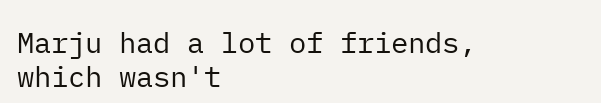Marju had a lot of friends, which wasn't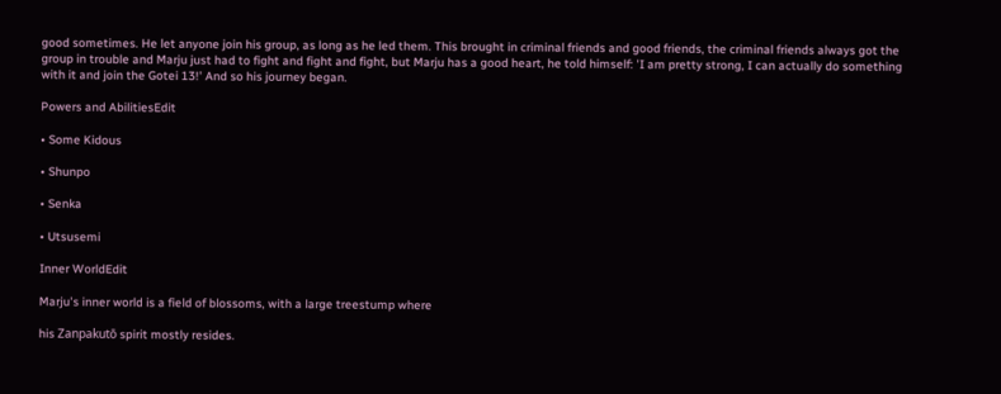good sometimes. He let anyone join his group, as long as he led them. This brought in criminal friends and good friends, the criminal friends always got the group in trouble and Marju just had to fight and fight and fight, but Marju has a good heart, he told himself: 'I am pretty strong, I can actually do something with it and join the Gotei 13!' And so his journey began.

Powers and AbilitiesEdit

• Some Kidous

• Shunpo

• Senka

• Utsusemi

Inner WorldEdit

Marju's inner world is a field of blossoms, with a large treestump where

his Zanpakutō spirit mostly resides.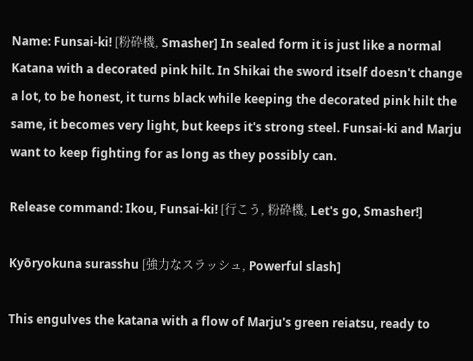Name: Funsai-ki! [粉砕機, Smasher] In sealed form it is just like a normal Katana with a decorated pink hilt. In Shikai the sword itself doesn't change a lot, to be honest, it turns black while keeping the decorated pink hilt the same, it becomes very light, but keeps it's strong steel. Funsai-ki and Marju want to keep fighting for as long as they possibly can.

Release command: Ikou, Funsai-ki! [行こう, 粉砕機, Let's go, Smasher!]

Kyōryokuna surasshu [強力なスラッシュ, Powerful slash]

This engulves the katana with a flow of Marju's green reiatsu, ready to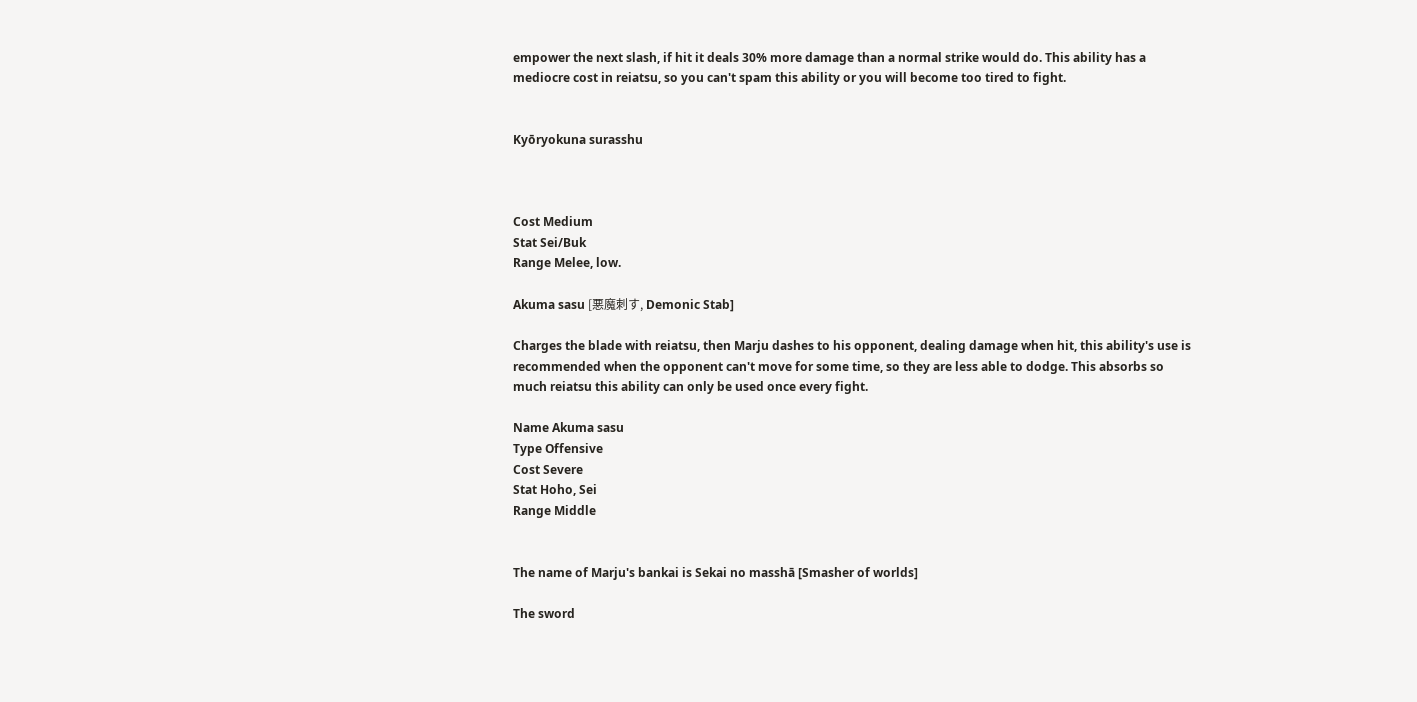empower the next slash, if hit it deals 30% more damage than a normal strike would do. This ability has a mediocre cost in reiatsu, so you can't spam this ability or you will become too tired to fight.


Kyōryokuna surasshu



Cost Medium
Stat Sei/Buk
Range Melee, low.

Akuma sasu [悪魔刺す, Demonic Stab]

Charges the blade with reiatsu, then Marju dashes to his opponent, dealing damage when hit, this ability's use is recommended when the opponent can't move for some time, so they are less able to dodge. This absorbs so much reiatsu this ability can only be used once every fight.

Name Akuma sasu
Type Offensive
Cost Severe
Stat Hoho, Sei
Range Middle


The name of Marju's bankai is Sekai no masshā [Smasher of worlds]

The sword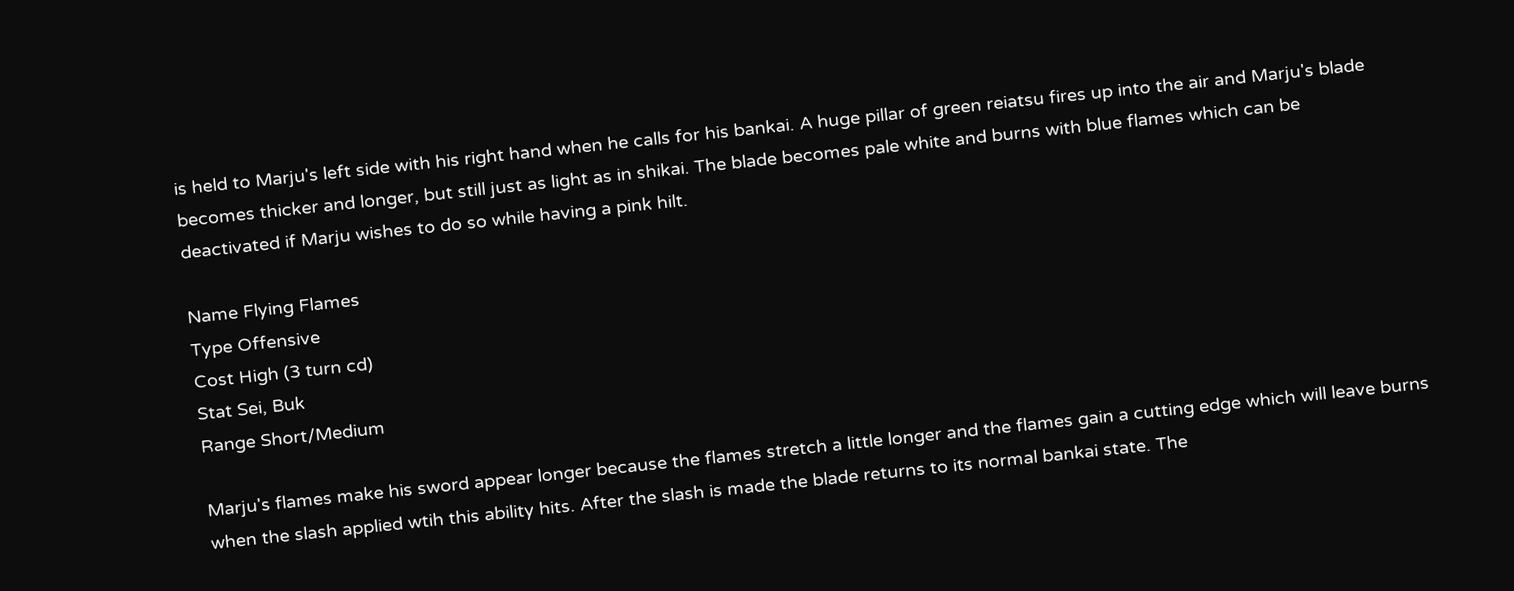is held to Marju's left side with his right hand when he calls for his bankai. A huge pillar of green reiatsu fires up into the air and Marju's blade becomes thicker and longer, but still just as light as in shikai. The blade becomes pale white and burns with blue flames which can be deactivated if Marju wishes to do so while having a pink hilt.

Name Flying Flames
Type Offensive
Cost High (3 turn cd)
Stat Sei, Buk
Range Short/Medium

Marju's flames make his sword appear longer because the flames stretch a little longer and the flames gain a cutting edge which will leave burns when the slash applied wtih this ability hits. After the slash is made the blade returns to its normal bankai state. The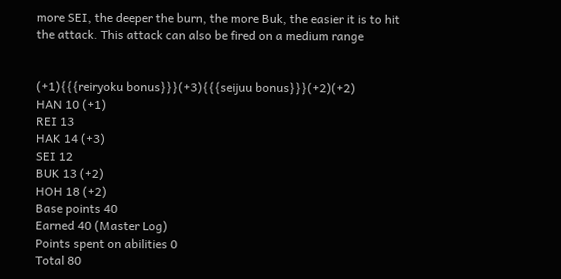more SEI, the deeper the burn, the more Buk, the easier it is to hit the attack. This attack can also be fired on a medium range


(+1){{{reiryoku bonus}}}(+3){{{seijuu bonus}}}(+2)(+2)
HAN 10 (+1)
REI 13
HAK 14 (+3)
SEI 12
BUK 13 (+2)
HOH 18 (+2)
Base points 40
Earned 40 (Master Log)
Points spent on abilities 0
Total 80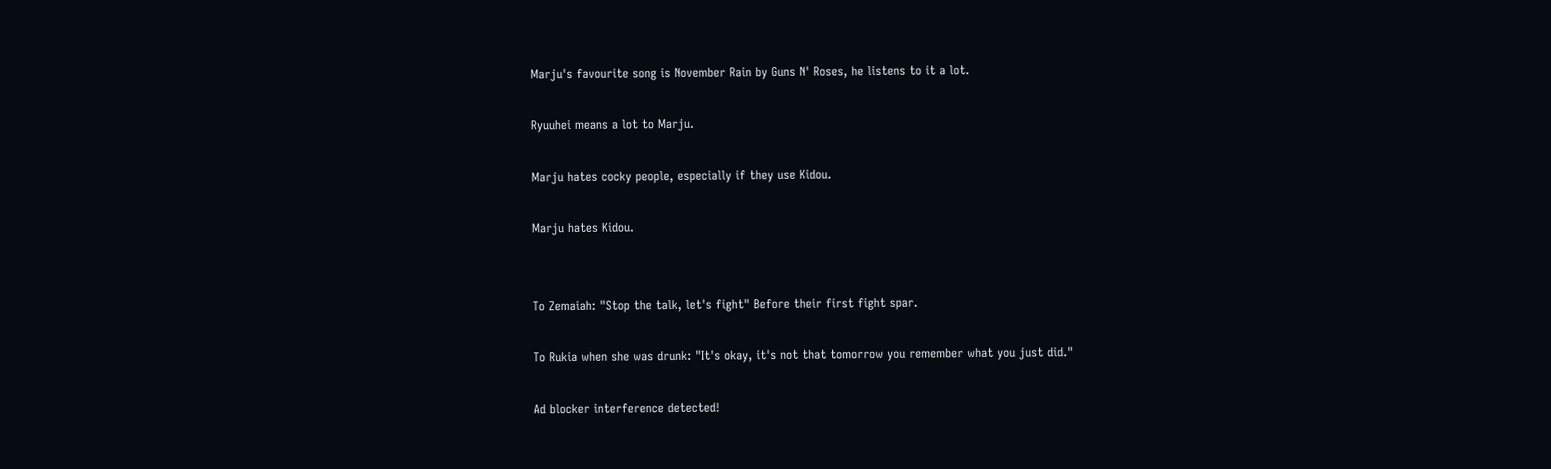Marju's favourite song is November Rain by Guns N' Roses, he listens to it a lot.

Ryuuhei means a lot to Marju.

Marju hates cocky people, especially if they use Kidou.

Marju hates Kidou.


To Zemaiah: "Stop the talk, let's fight" Before their first fight spar.

To Rukia when she was drunk: "It's okay, it's not that tomorrow you remember what you just did."

Ad blocker interference detected!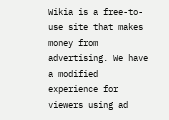Wikia is a free-to-use site that makes money from advertising. We have a modified experience for viewers using ad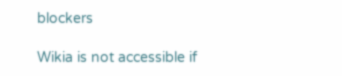blockers

Wikia is not accessible if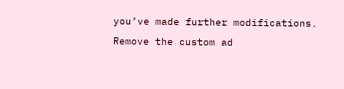you’ve made further modifications. Remove the custom ad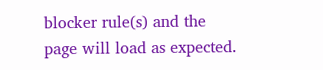blocker rule(s) and the page will load as expected.